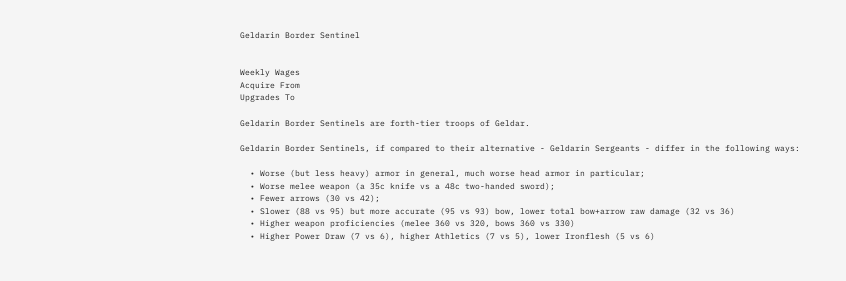Geldarin Border Sentinel


Weekly Wages
Acquire From
Upgrades To

Geldarin Border Sentinels are forth-tier troops of Geldar.

Geldarin Border Sentinels, if compared to their alternative - Geldarin Sergeants - differ in the following ways:

  • Worse (but less heavy) armor in general, much worse head armor in particular;
  • Worse melee weapon (a 35c knife vs a 48c two-handed sword);
  • Fewer arrows (30 vs 42);
  • Slower (88 vs 95) but more accurate (95 vs 93) bow, lower total bow+arrow raw damage (32 vs 36)
  • Higher weapon proficiencies (melee 360 vs 320, bows 360 vs 330)
  • Higher Power Draw (7 vs 6), higher Athletics (7 vs 5), lower Ironflesh (5 vs 6)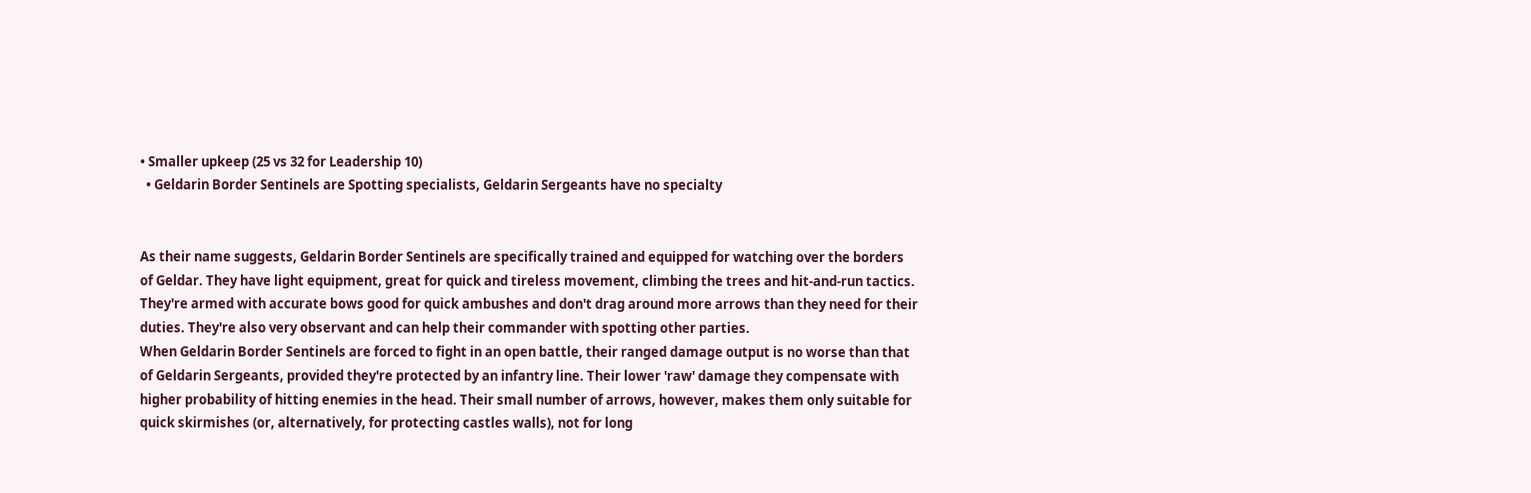• Smaller upkeep (25 vs 32 for Leadership 10)
  • Geldarin Border Sentinels are Spotting specialists, Geldarin Sergeants have no specialty


As their name suggests, Geldarin Border Sentinels are specifically trained and equipped for watching over the borders of Geldar. They have light equipment, great for quick and tireless movement, climbing the trees and hit-and-run tactics. They're armed with accurate bows good for quick ambushes and don't drag around more arrows than they need for their duties. They're also very observant and can help their commander with spotting other parties.
When Geldarin Border Sentinels are forced to fight in an open battle, their ranged damage output is no worse than that of Geldarin Sergeants, provided they're protected by an infantry line. Their lower 'raw' damage they compensate with higher probability of hitting enemies in the head. Their small number of arrows, however, makes them only suitable for quick skirmishes (or, alternatively, for protecting castles walls), not for long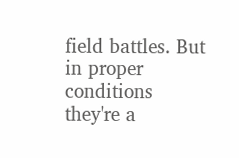field battles. But in proper conditions they're a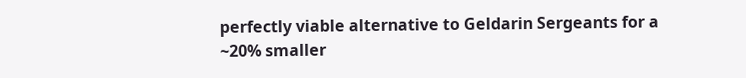perfectly viable alternative to Geldarin Sergeants for a ~20% smaller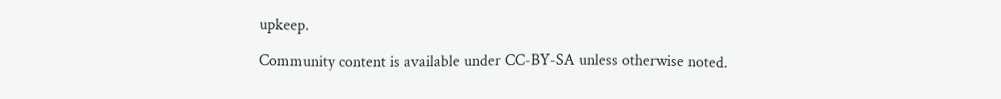upkeep.

Community content is available under CC-BY-SA unless otherwise noted.